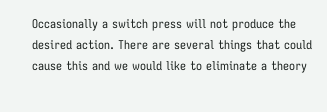Occasionally a switch press will not produce the desired action. There are several things that could cause this and we would like to eliminate a theory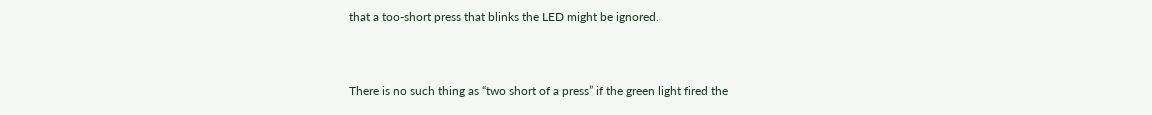that a too-short press that blinks the LED might be ignored.


There is no such thing as “two short of a press” if the green light fired the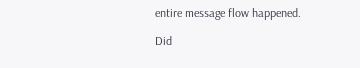entire message flow happened.

Did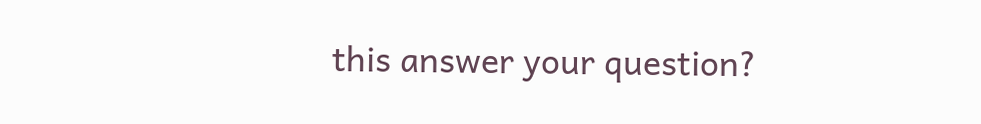this answer your question?